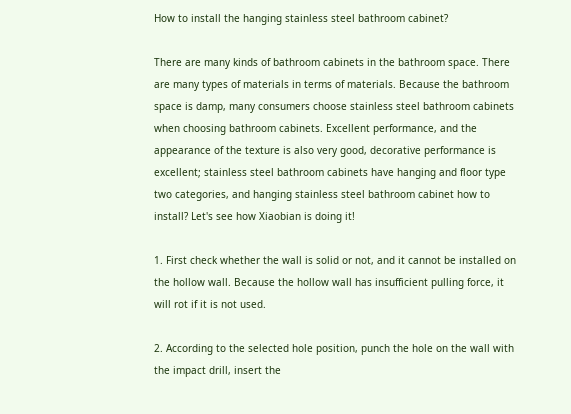How to install the hanging stainless steel bathroom cabinet?

There are many kinds of bathroom cabinets in the bathroom space. There are many types of materials in terms of materials. Because the bathroom space is damp, many consumers choose stainless steel bathroom cabinets when choosing bathroom cabinets. Excellent performance, and the appearance of the texture is also very good, decorative performance is excellent; stainless steel bathroom cabinets have hanging and floor type two categories, and hanging stainless steel bathroom cabinet how to install? Let's see how Xiaobian is doing it!

1. First check whether the wall is solid or not, and it cannot be installed on the hollow wall. Because the hollow wall has insufficient pulling force, it will rot if it is not used.

2. According to the selected hole position, punch the hole on the wall with the impact drill, insert the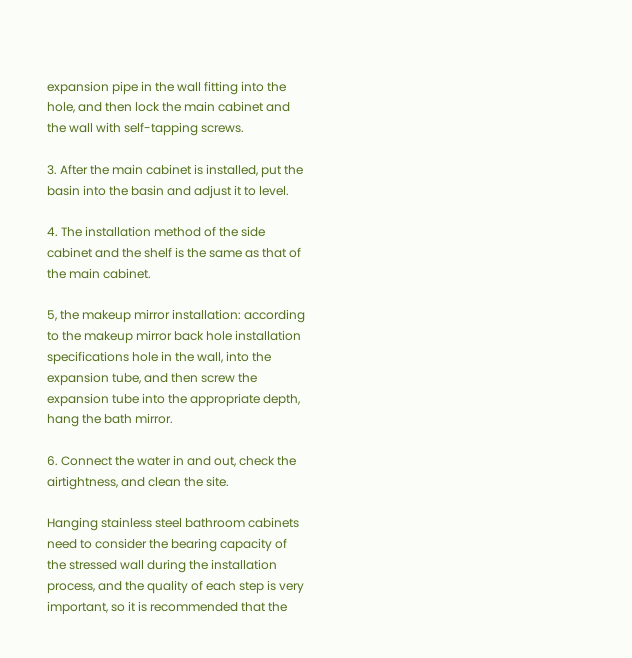expansion pipe in the wall fitting into the hole, and then lock the main cabinet and the wall with self-tapping screws.

3. After the main cabinet is installed, put the basin into the basin and adjust it to level.

4. The installation method of the side cabinet and the shelf is the same as that of the main cabinet.

5, the makeup mirror installation: according to the makeup mirror back hole installation specifications hole in the wall, into the expansion tube, and then screw the expansion tube into the appropriate depth, hang the bath mirror.

6. Connect the water in and out, check the airtightness, and clean the site.

Hanging stainless steel bathroom cabinets need to consider the bearing capacity of the stressed wall during the installation process, and the quality of each step is very important, so it is recommended that the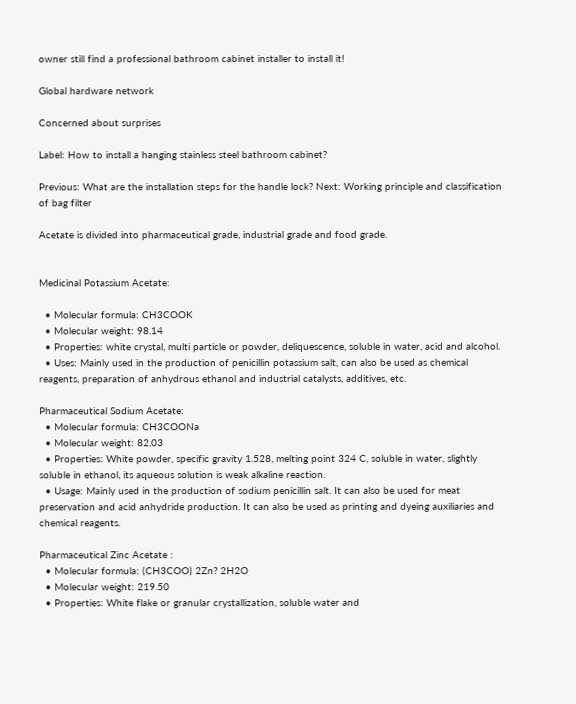owner still find a professional bathroom cabinet installer to install it!

Global hardware network

Concerned about surprises

Label: How to install a hanging stainless steel bathroom cabinet?

Previous: What are the installation steps for the handle lock? Next: Working principle and classification of bag filter

Acetate is divided into pharmaceutical grade, industrial grade and food grade.


Medicinal Potassium Acetate:

  • Molecular formula: CH3COOK
  • Molecular weight: 98.14
  • Properties: white crystal, multi particle or powder, deliquescence, soluble in water, acid and alcohol.
  • Uses: Mainly used in the production of penicillin potassium salt, can also be used as chemical reagents, preparation of anhydrous ethanol and industrial catalysts, additives, etc.

Pharmaceutical Sodium Acetate:
  • Molecular formula: CH3COONa
  • Molecular weight: 82.03
  • Properties: White powder, specific gravity 1.528, melting point 324 C, soluble in water, slightly soluble in ethanol, its aqueous solution is weak alkaline reaction.
  • Usage: Mainly used in the production of sodium penicillin salt. It can also be used for meat preservation and acid anhydride production. It can also be used as printing and dyeing auxiliaries and chemical reagents.

Pharmaceutical Zinc Acetate :
  • Molecular formula: (CH3COO) 2Zn? 2H2O
  • Molecular weight: 219.50
  • Properties: White flake or granular crystallization, soluble water and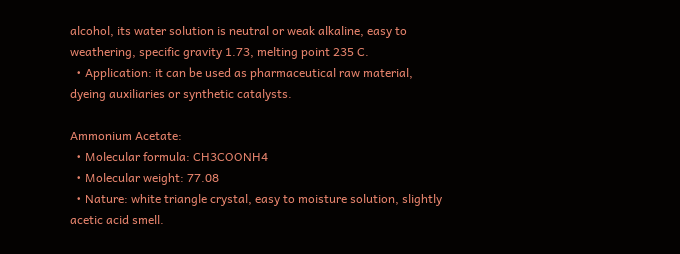alcohol, its water solution is neutral or weak alkaline, easy to weathering, specific gravity 1.73, melting point 235 C.
  • Application: it can be used as pharmaceutical raw material, dyeing auxiliaries or synthetic catalysts.

Ammonium Acetate:
  • Molecular formula: CH3COONH4
  • Molecular weight: 77.08
  • Nature: white triangle crystal, easy to moisture solution, slightly acetic acid smell.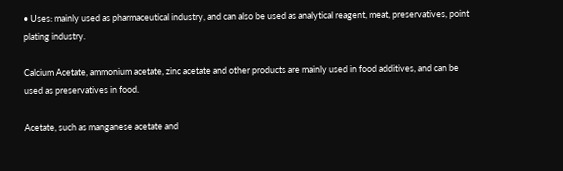• Uses: mainly used as pharmaceutical industry, and can also be used as analytical reagent, meat, preservatives, point plating industry.

Calcium Acetate, ammonium acetate, zinc acetate and other products are mainly used in food additives, and can be used as preservatives in food.

Acetate, such as manganese acetate and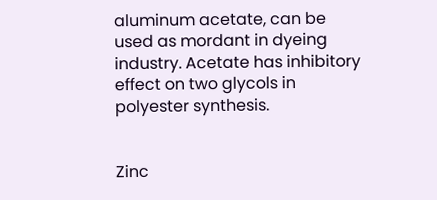aluminum acetate, can be used as mordant in dyeing industry. Acetate has inhibitory effect on two glycols in polyester synthesis.


Zinc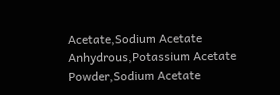Acetate,Sodium Acetate Anhydrous,Potassium Acetate Powder,Sodium Acetate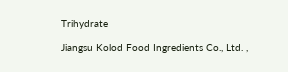Trihydrate

Jiangsu Kolod Food Ingredients Co., Ltd. ,